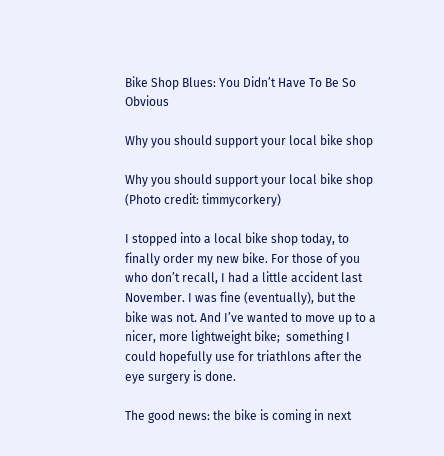Bike Shop Blues: You Didn’t Have To Be So Obvious

Why you should support your local bike shop

Why you should support your local bike shop (Photo credit: timmycorkery)

I stopped into a local bike shop today, to finally order my new bike. For those of you who don’t recall, I had a little accident last November. I was fine (eventually), but the bike was not. And I’ve wanted to move up to a nicer, more lightweight bike;  something I could hopefully use for triathlons after the eye surgery is done.

The good news: the bike is coming in next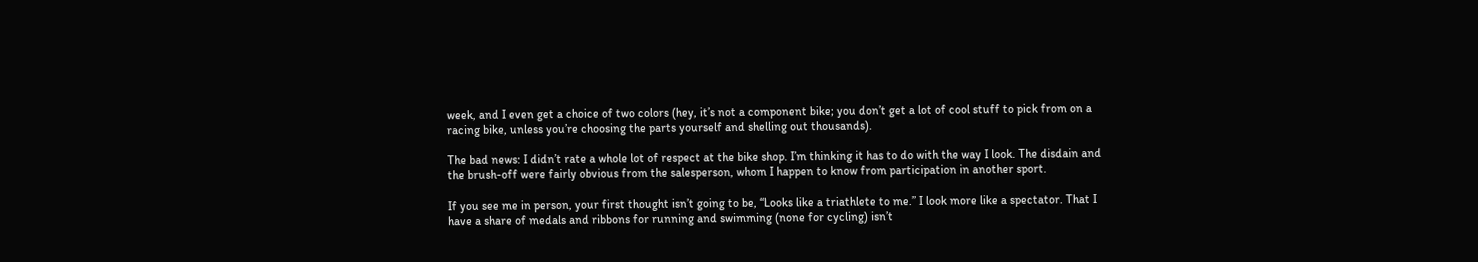week, and I even get a choice of two colors (hey, it’s not a component bike; you don’t get a lot of cool stuff to pick from on a racing bike, unless you’re choosing the parts yourself and shelling out thousands).

The bad news: I didn’t rate a whole lot of respect at the bike shop. I’m thinking it has to do with the way I look. The disdain and the brush-off were fairly obvious from the salesperson, whom I happen to know from participation in another sport.

If you see me in person, your first thought isn’t going to be, “Looks like a triathlete to me.” I look more like a spectator. That I have a share of medals and ribbons for running and swimming (none for cycling) isn’t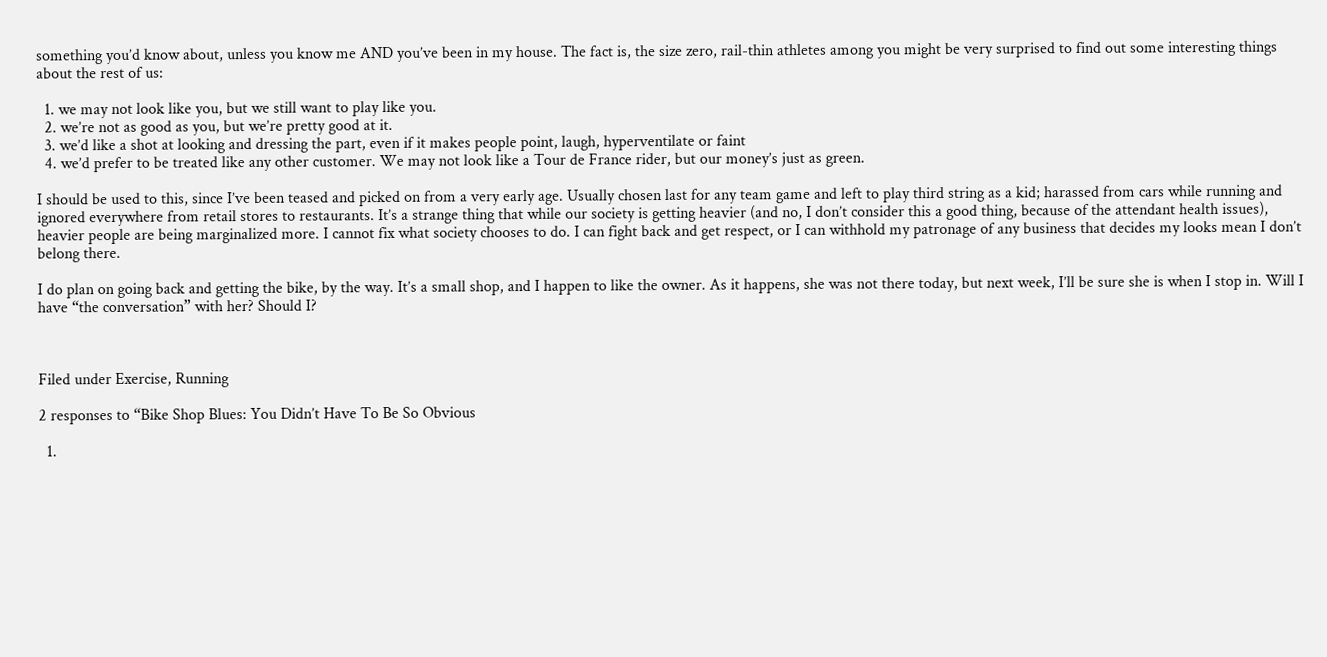something you’d know about, unless you know me AND you’ve been in my house. The fact is, the size zero, rail-thin athletes among you might be very surprised to find out some interesting things about the rest of us:

  1. we may not look like you, but we still want to play like you.
  2. we’re not as good as you, but we’re pretty good at it.
  3. we’d like a shot at looking and dressing the part, even if it makes people point, laugh, hyperventilate or faint
  4. we’d prefer to be treated like any other customer. We may not look like a Tour de France rider, but our money’s just as green.

I should be used to this, since I’ve been teased and picked on from a very early age. Usually chosen last for any team game and left to play third string as a kid; harassed from cars while running and ignored everywhere from retail stores to restaurants. It’s a strange thing that while our society is getting heavier (and no, I don’t consider this a good thing, because of the attendant health issues), heavier people are being marginalized more. I cannot fix what society chooses to do. I can fight back and get respect, or I can withhold my patronage of any business that decides my looks mean I don’t belong there.

I do plan on going back and getting the bike, by the way. It’s a small shop, and I happen to like the owner. As it happens, she was not there today, but next week, I’ll be sure she is when I stop in. Will I have “the conversation” with her? Should I?



Filed under Exercise, Running

2 responses to “Bike Shop Blues: You Didn’t Have To Be So Obvious

  1.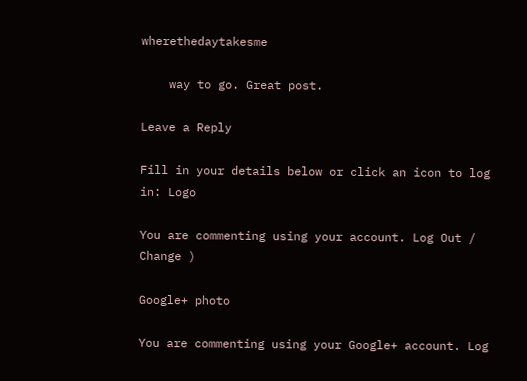wherethedaytakesme

    way to go. Great post.

Leave a Reply

Fill in your details below or click an icon to log in: Logo

You are commenting using your account. Log Out /  Change )

Google+ photo

You are commenting using your Google+ account. Log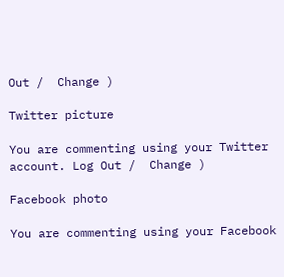Out /  Change )

Twitter picture

You are commenting using your Twitter account. Log Out /  Change )

Facebook photo

You are commenting using your Facebook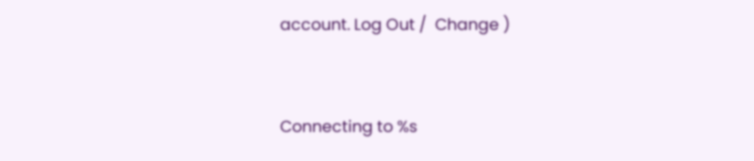account. Log Out /  Change )


Connecting to %s